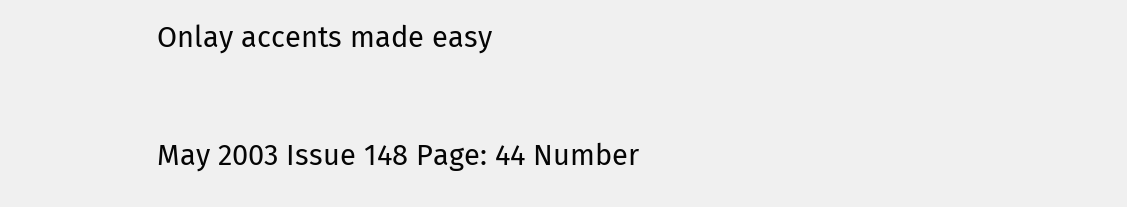Onlay accents made easy

May 2003 Issue 148 Page: 44 Number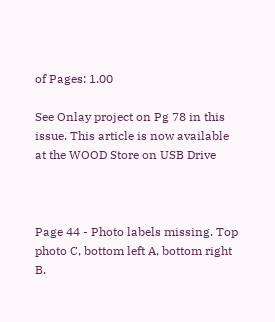of Pages: 1.00

See Onlay project on Pg 78 in this issue. This article is now available at the WOOD Store on USB Drive



Page 44 - Photo labels missing. Top photo C, bottom left A, bottom right B.